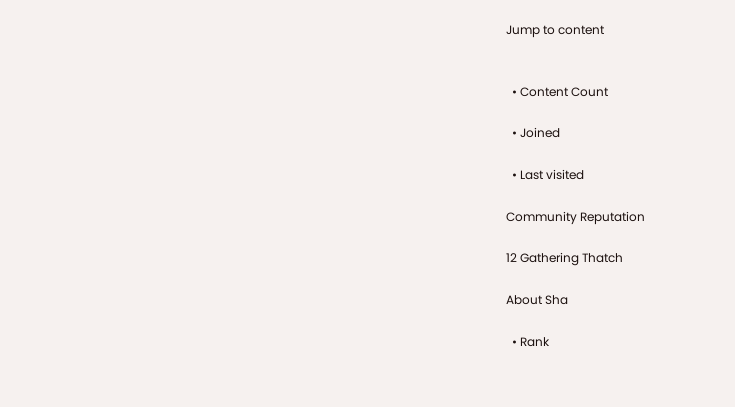Jump to content


  • Content Count

  • Joined

  • Last visited

Community Reputation

12 Gathering Thatch

About Sha

  • Rank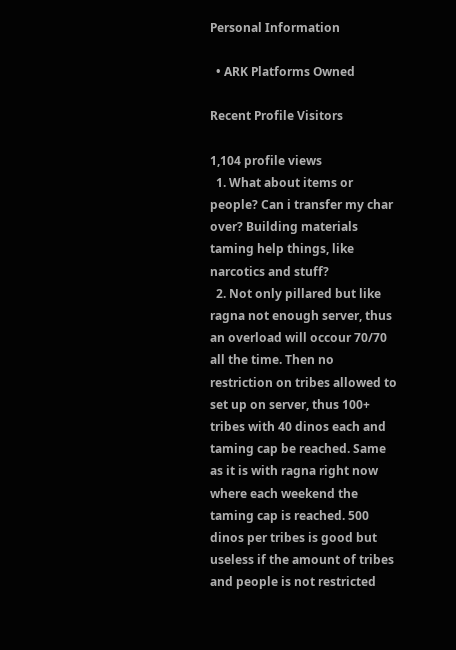Personal Information

  • ARK Platforms Owned

Recent Profile Visitors

1,104 profile views
  1. What about items or people? Can i transfer my char over? Building materials taming help things, like narcotics and stuff?
  2. Not only pillared but like ragna not enough server, thus an overload will occour 70/70 all the time. Then no restriction on tribes allowed to set up on server, thus 100+ tribes with 40 dinos each and taming cap be reached. Same as it is with ragna right now where each weekend the taming cap is reached. 500 dinos per tribes is good but useless if the amount of tribes and people is not restricted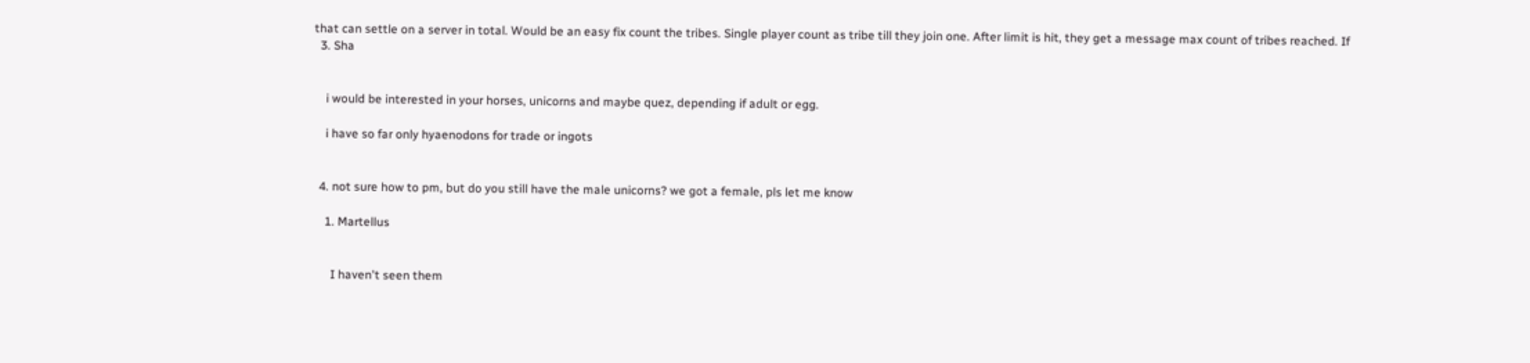that can settle on a server in total. Would be an easy fix count the tribes. Single player count as tribe till they join one. After limit is hit, they get a message max count of tribes reached. If
  3. Sha


    i would be interested in your horses, unicorns and maybe quez, depending if adult or egg.

    i have so far only hyaenodons for trade or ingots


  4. not sure how to pm, but do you still have the male unicorns? we got a female, pls let me know

    1. Martellus


      I haven't seen them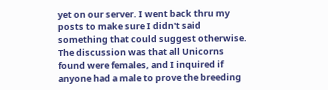yet on our server. I went back thru my posts to make sure I didn't said something that could suggest otherwise. The discussion was that all Unicorns found were females, and I inquired if anyone had a male to prove the breeding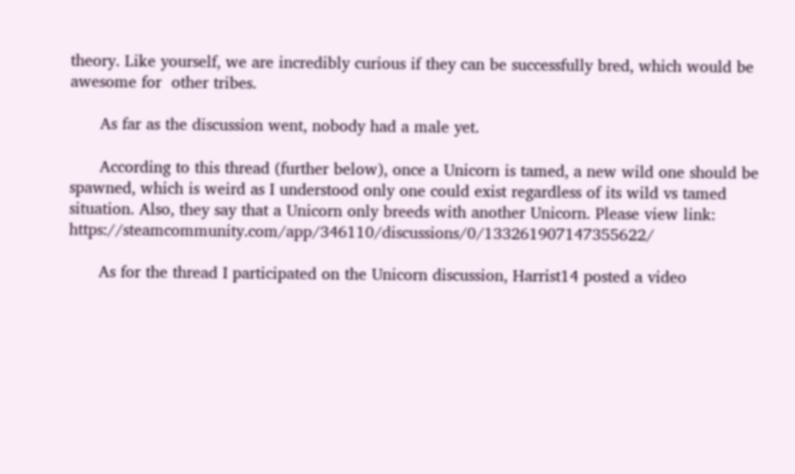theory. Like yourself, we are incredibly curious if they can be successfully bred, which would be awesome for  other tribes.

      As far as the discussion went, nobody had a male yet.

      According to this thread (further below), once a Unicorn is tamed, a new wild one should be spawned, which is weird as I understood only one could exist regardless of its wild vs tamed situation. Also, they say that a Unicorn only breeds with another Unicorn. Please view link: https://steamcommunity.com/app/346110/discussions/0/133261907147355622/

      As for the thread I participated on the Unicorn discussion, Harrist14 posted a video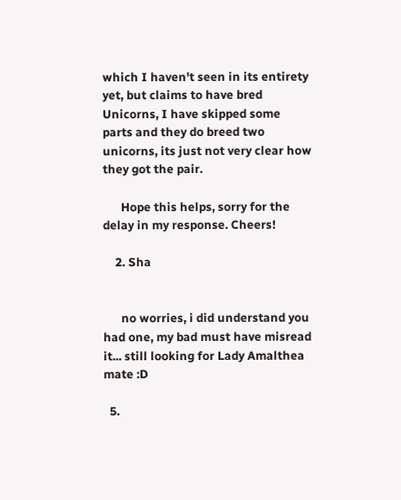which I haven't seen in its entirety yet, but claims to have bred Unicorns, I have skipped some parts and they do breed two unicorns, its just not very clear how they got the pair.

      Hope this helps, sorry for the delay in my response. Cheers!

    2. Sha


      no worries, i did understand you had one, my bad must have misread it... still looking for Lady Amalthea mate :D

  5.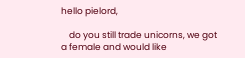hello pielord,

    do you still trade unicorns, we got a female and would like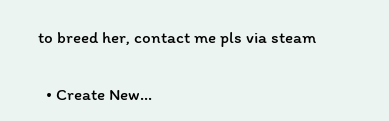to breed her, contact me pls via steam

  • Create New...